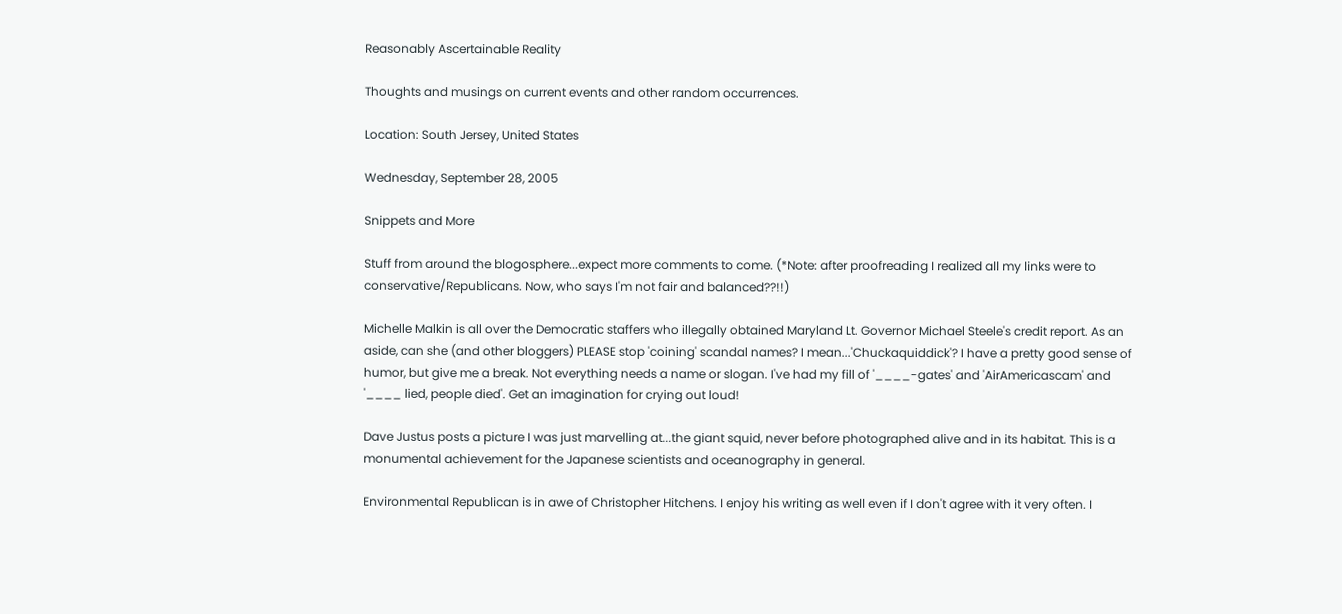Reasonably Ascertainable Reality

Thoughts and musings on current events and other random occurrences.

Location: South Jersey, United States

Wednesday, September 28, 2005

Snippets and More

Stuff from around the blogosphere...expect more comments to come. (*Note: after proofreading I realized all my links were to conservative/Republicans. Now, who says I'm not fair and balanced??!!)

Michelle Malkin is all over the Democratic staffers who illegally obtained Maryland Lt. Governor Michael Steele's credit report. As an aside, can she (and other bloggers) PLEASE stop 'coining' scandal names? I mean...'Chuckaquiddick'? I have a pretty good sense of humor, but give me a break. Not everything needs a name or slogan. I've had my fill of '____-gates' and 'AirAmericascam' and '____ lied, people died'. Get an imagination for crying out loud!

Dave Justus posts a picture I was just marvelling at...the giant squid, never before photographed alive and in its habitat. This is a monumental achievement for the Japanese scientists and oceanography in general.

Environmental Republican is in awe of Christopher Hitchens. I enjoy his writing as well even if I don't agree with it very often. I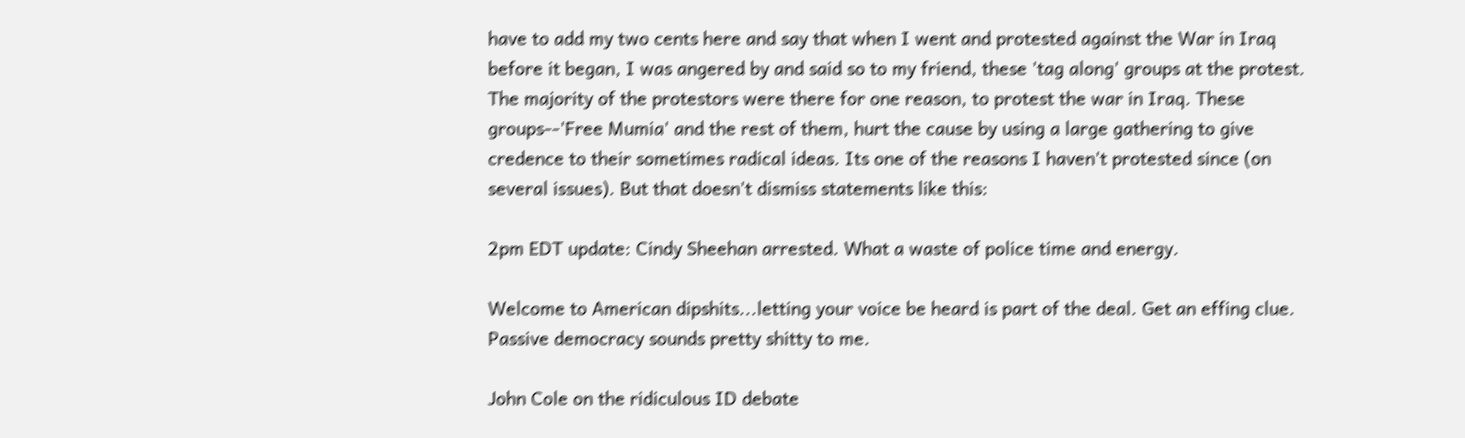have to add my two cents here and say that when I went and protested against the War in Iraq before it began, I was angered by and said so to my friend, these 'tag along' groups at the protest. The majority of the protestors were there for one reason, to protest the war in Iraq. These groups--'Free Mumia' and the rest of them, hurt the cause by using a large gathering to give credence to their sometimes radical ideas. Its one of the reasons I haven't protested since (on several issues). But that doesn't dismiss statements like this:

2pm EDT update: Cindy Sheehan arrested. What a waste of police time and energy.

Welcome to American dipshits...letting your voice be heard is part of the deal. Get an effing clue. Passive democracy sounds pretty shitty to me.

John Cole on the ridiculous ID debate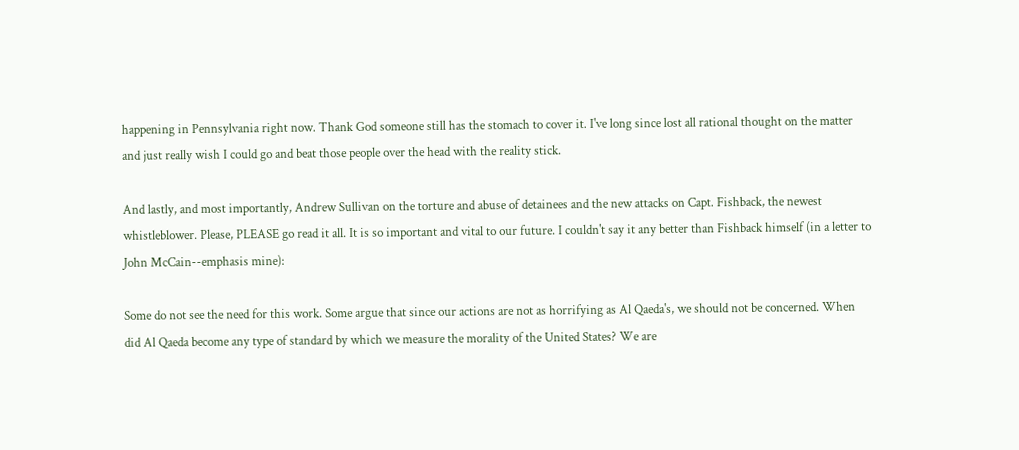happening in Pennsylvania right now. Thank God someone still has the stomach to cover it. I've long since lost all rational thought on the matter and just really wish I could go and beat those people over the head with the reality stick.

And lastly, and most importantly, Andrew Sullivan on the torture and abuse of detainees and the new attacks on Capt. Fishback, the newest whistleblower. Please, PLEASE go read it all. It is so important and vital to our future. I couldn't say it any better than Fishback himself (in a letter to John McCain--emphasis mine):

Some do not see the need for this work. Some argue that since our actions are not as horrifying as Al Qaeda's, we should not be concerned. When did Al Qaeda become any type of standard by which we measure the morality of the United States? We are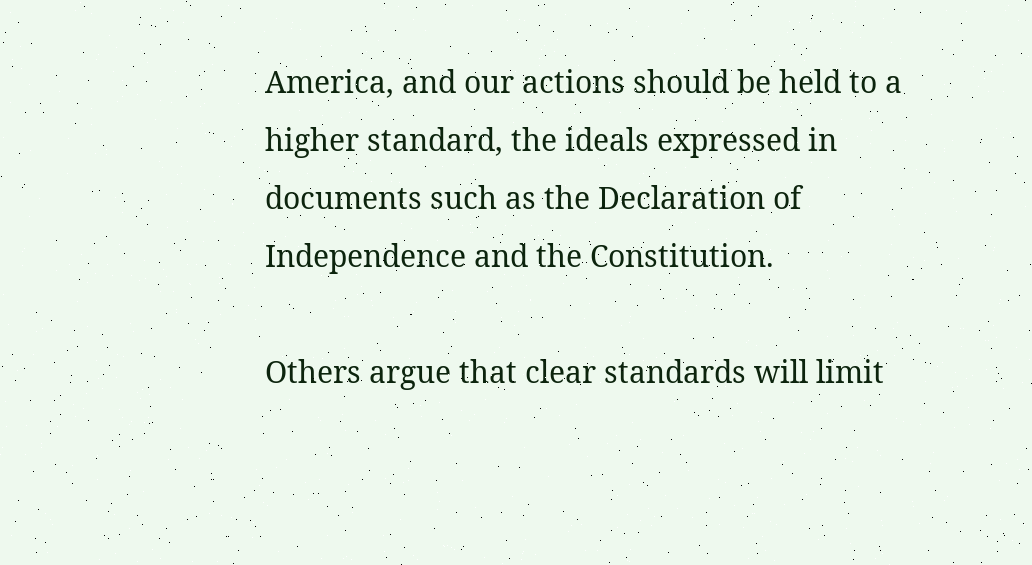America, and our actions should be held to a higher standard, the ideals expressed in documents such as the Declaration of Independence and the Constitution.

Others argue that clear standards will limit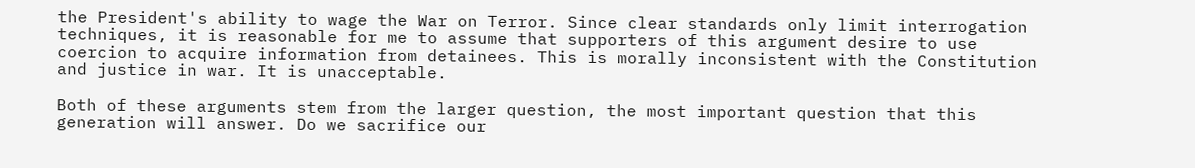the President's ability to wage the War on Terror. Since clear standards only limit interrogation techniques, it is reasonable for me to assume that supporters of this argument desire to use coercion to acquire information from detainees. This is morally inconsistent with the Constitution and justice in war. It is unacceptable.

Both of these arguments stem from the larger question, the most important question that this generation will answer. Do we sacrifice our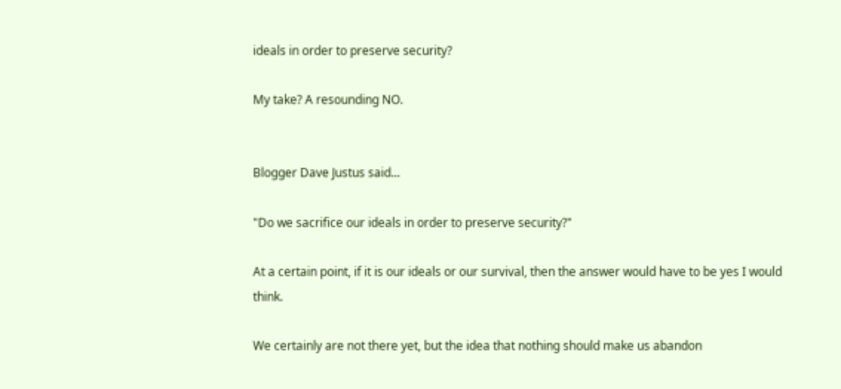ideals in order to preserve security?

My take? A resounding NO.


Blogger Dave Justus said...

"Do we sacrifice our ideals in order to preserve security?"

At a certain point, if it is our ideals or our survival, then the answer would have to be yes I would think.

We certainly are not there yet, but the idea that nothing should make us abandon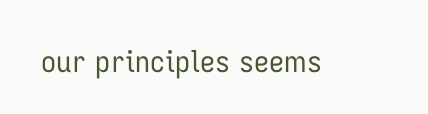our principles seems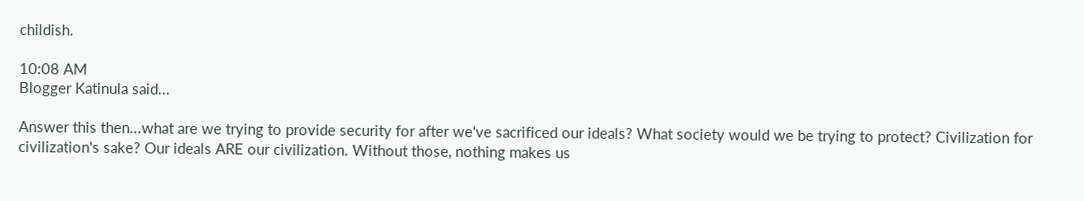childish.

10:08 AM
Blogger Katinula said...

Answer this then...what are we trying to provide security for after we've sacrificed our ideals? What society would we be trying to protect? Civilization for civilization's sake? Our ideals ARE our civilization. Without those, nothing makes us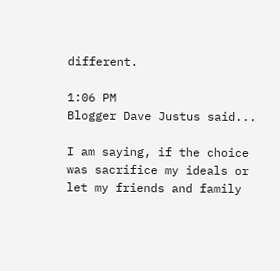different.

1:06 PM
Blogger Dave Justus said...

I am saying, if the choice was sacrifice my ideals or let my friends and family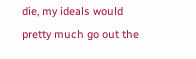die, my ideals would pretty much go out the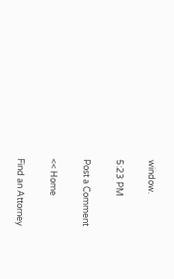window.

5:23 PM

Post a Comment

<< Home

Find an Attorney